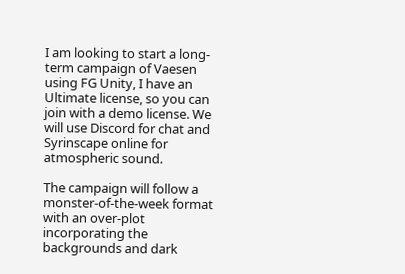I am looking to start a long-term campaign of Vaesen using FG Unity, I have an Ultimate license, so you can join with a demo license. We will use Discord for chat and Syrinscape online for atmospheric sound.

The campaign will follow a monster-of-the-week format with an over-plot incorporating the backgrounds and dark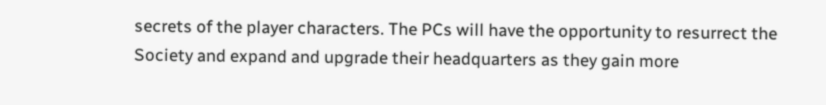secrets of the player characters. The PCs will have the opportunity to resurrect the Society and expand and upgrade their headquarters as they gain more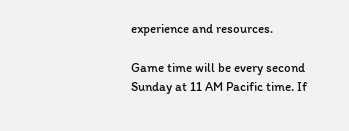experience and resources.

Game time will be every second Sunday at 11 AM Pacific time. If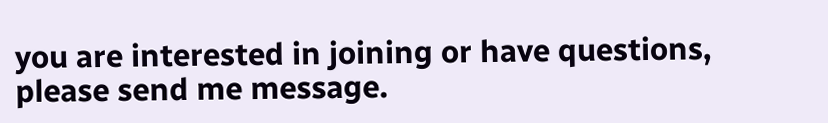you are interested in joining or have questions, please send me message.